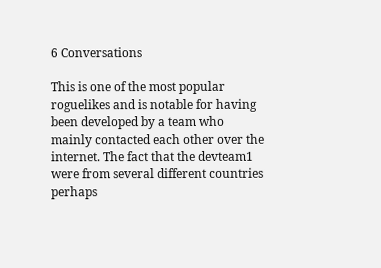6 Conversations

This is one of the most popular roguelikes and is notable for having been developed by a team who mainly contacted each other over the internet. The fact that the devteam1 were from several different countries perhaps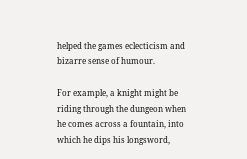helped the games eclecticism and bizarre sense of humour.

For example, a knight might be riding through the dungeon when he comes across a fountain, into which he dips his longsword,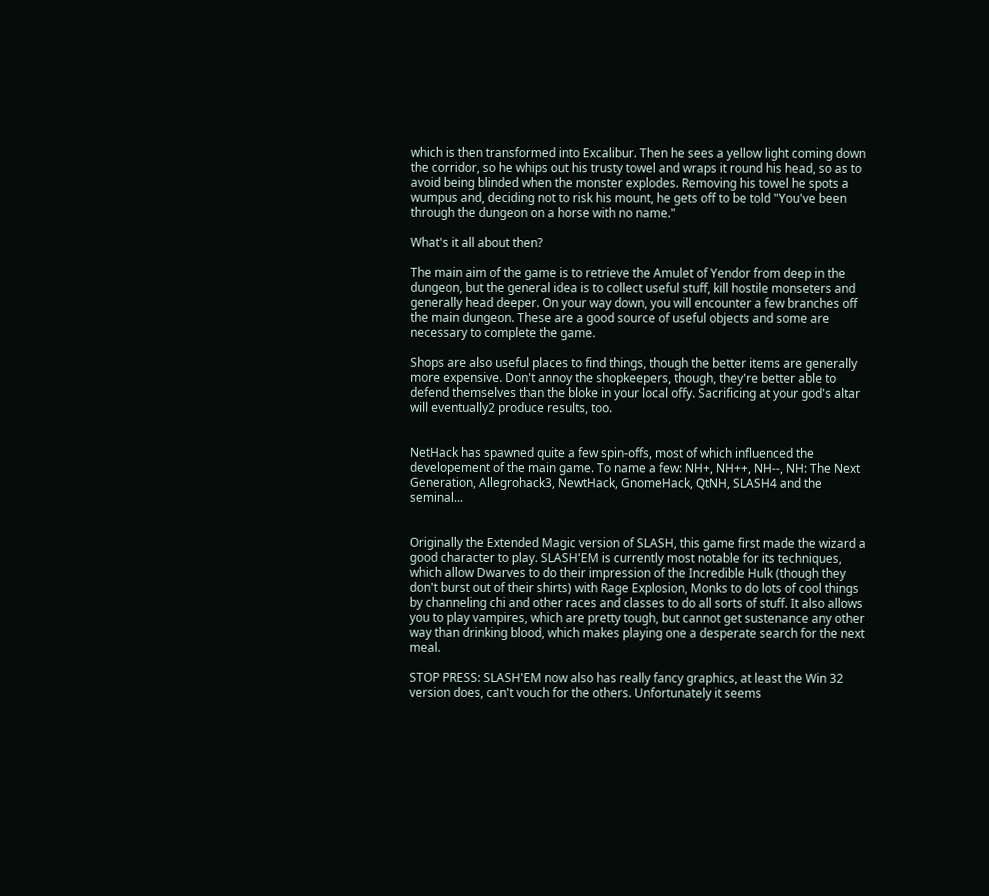which is then transformed into Excalibur. Then he sees a yellow light coming down the corridor, so he whips out his trusty towel and wraps it round his head, so as to avoid being blinded when the monster explodes. Removing his towel he spots a wumpus and, deciding not to risk his mount, he gets off to be told "You've been through the dungeon on a horse with no name."

What's it all about then?

The main aim of the game is to retrieve the Amulet of Yendor from deep in the dungeon, but the general idea is to collect useful stuff, kill hostile monseters and generally head deeper. On your way down, you will encounter a few branches off the main dungeon. These are a good source of useful objects and some are necessary to complete the game.

Shops are also useful places to find things, though the better items are generally more expensive. Don't annoy the shopkeepers, though, they're better able to defend themselves than the bloke in your local offy. Sacrificing at your god's altar will eventually2 produce results, too.


NetHack has spawned quite a few spin-offs, most of which influenced the developement of the main game. To name a few: NH+, NH++, NH--, NH: The Next Generation, Allegrohack3, NewtHack, GnomeHack, QtNH, SLASH4 and the seminal...


Originally the Extended Magic version of SLASH, this game first made the wizard a good character to play. SLASH'EM is currently most notable for its techniques, which allow Dwarves to do their impression of the Incredible Hulk (though they don't burst out of their shirts) with Rage Explosion, Monks to do lots of cool things by channeling chi and other races and classes to do all sorts of stuff. It also allows you to play vampires, which are pretty tough, but cannot get sustenance any other way than drinking blood, which makes playing one a desperate search for the next meal.

STOP PRESS: SLASH'EM now also has really fancy graphics, at least the Win 32 version does, can't vouch for the others. Unfortunately it seems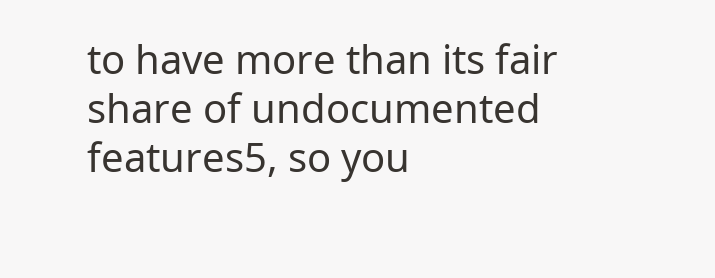to have more than its fair share of undocumented features5, so you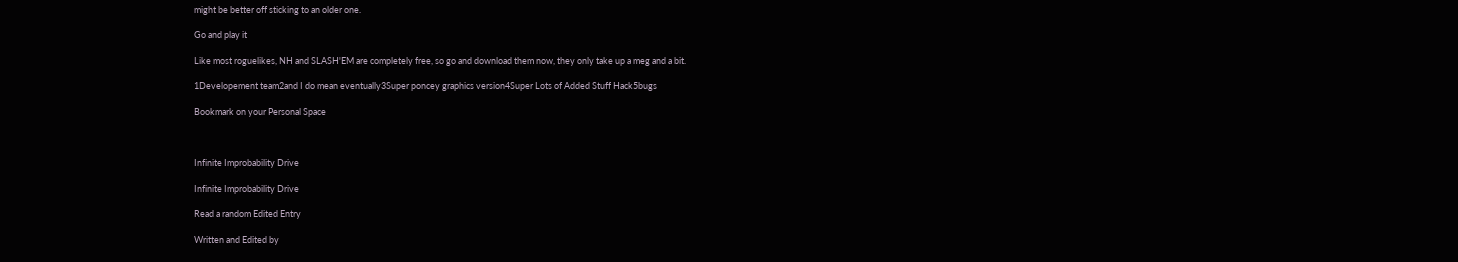might be better off sticking to an older one.

Go and play it

Like most roguelikes, NH and SLASH'EM are completely free, so go and download them now, they only take up a meg and a bit.

1Developement team2and I do mean eventually3Super poncey graphics version4Super Lots of Added Stuff Hack5bugs

Bookmark on your Personal Space



Infinite Improbability Drive

Infinite Improbability Drive

Read a random Edited Entry

Written and Edited by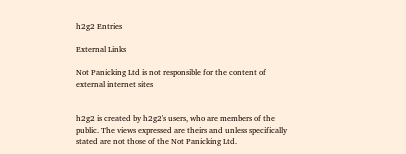h2g2 Entries

External Links

Not Panicking Ltd is not responsible for the content of external internet sites


h2g2 is created by h2g2's users, who are members of the public. The views expressed are theirs and unless specifically stated are not those of the Not Panicking Ltd.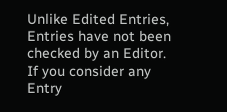Unlike Edited Entries, Entries have not been checked by an Editor. If you consider any Entry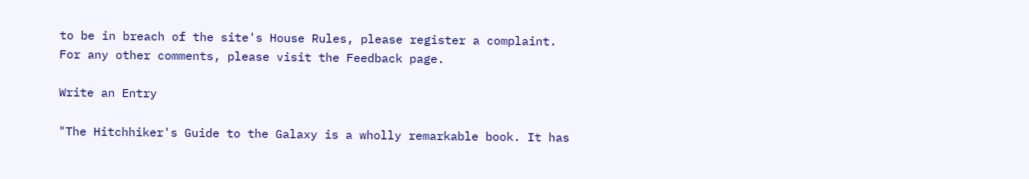to be in breach of the site's House Rules, please register a complaint. For any other comments, please visit the Feedback page.

Write an Entry

"The Hitchhiker's Guide to the Galaxy is a wholly remarkable book. It has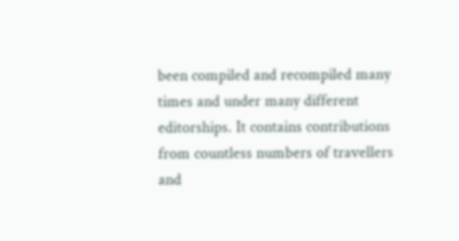been compiled and recompiled many times and under many different editorships. It contains contributions from countless numbers of travellers and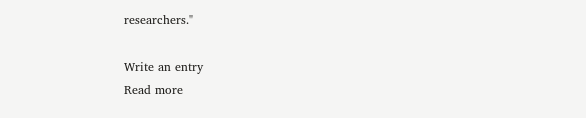researchers."

Write an entry
Read more